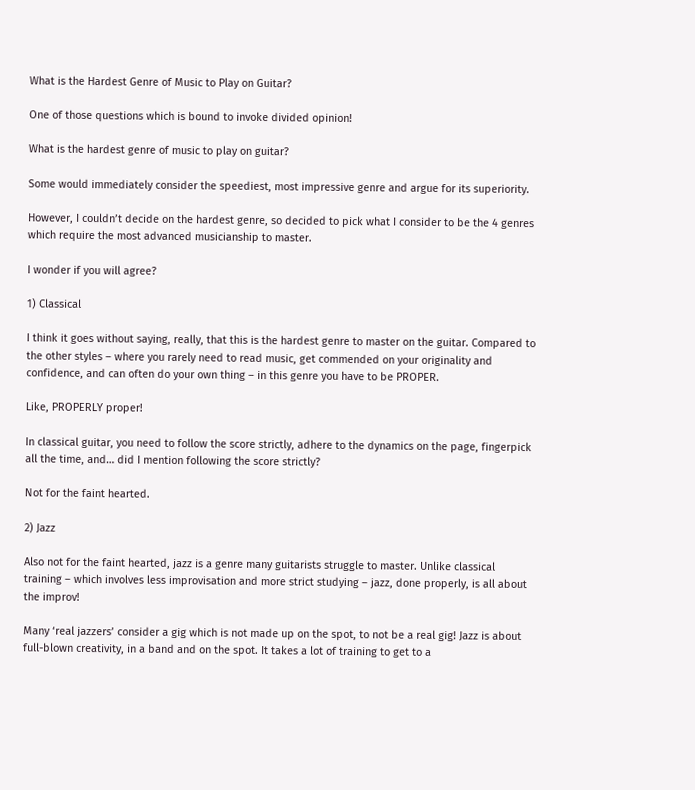What is the Hardest Genre of Music to Play on Guitar?

One of those questions which is bound to invoke divided opinion!

What is the hardest genre of music to play on guitar?

Some would immediately consider the speediest, most impressive genre and argue for its superiority.

However, I couldn’t decide on the hardest genre, so decided to pick what I consider to be the 4 genres which require the most advanced musicianship to master.

I wonder if you will agree?

1) Classical

I think it goes without saying, really, that this is the hardest genre to master on the guitar. Compared to the other styles – where you rarely need to read music, get commended on your originality and confidence, and can often do your own thing – in this genre you have to be PROPER.

Like, PROPERLY proper!

In classical guitar, you need to follow the score strictly, adhere to the dynamics on the page, fingerpick all the time, and… did I mention following the score strictly?

Not for the faint hearted.

2) Jazz

Also not for the faint hearted, jazz is a genre many guitarists struggle to master. Unlike classical training – which involves less improvisation and more strict studying – jazz, done properly, is all about the improv!

Many ‘real jazzers’ consider a gig which is not made up on the spot, to not be a real gig! Jazz is about full-blown creativity, in a band and on the spot. It takes a lot of training to get to a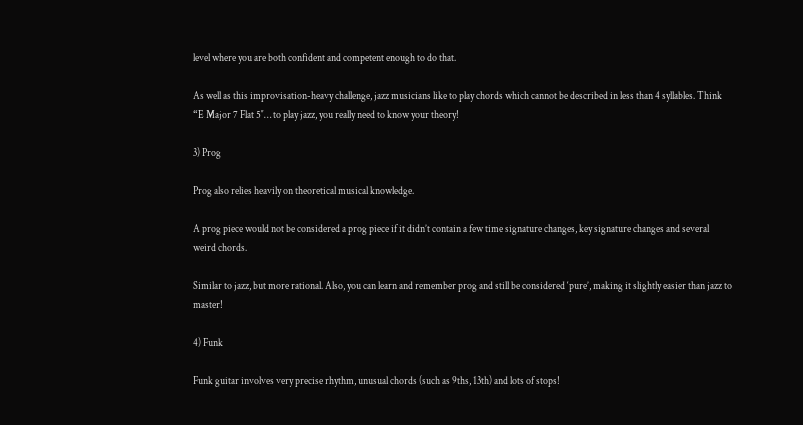level where you are both confident and competent enough to do that.

As well as this improvisation-heavy challenge, jazz musicians like to play chords which cannot be described in less than 4 syllables. Think “E Major 7 Flat 5″… to play jazz, you really need to know your theory!

3) Prog

Prog also relies heavily on theoretical musical knowledge.

A prog piece would not be considered a prog piece if it didn’t contain a few time signature changes, key signature changes and several weird chords.

Similar to jazz, but more rational. Also, you can learn and remember prog and still be considered ‘pure’, making it slightly easier than jazz to master!

4) Funk

Funk guitar involves very precise rhythm, unusual chords (such as 9ths, 13th) and lots of stops!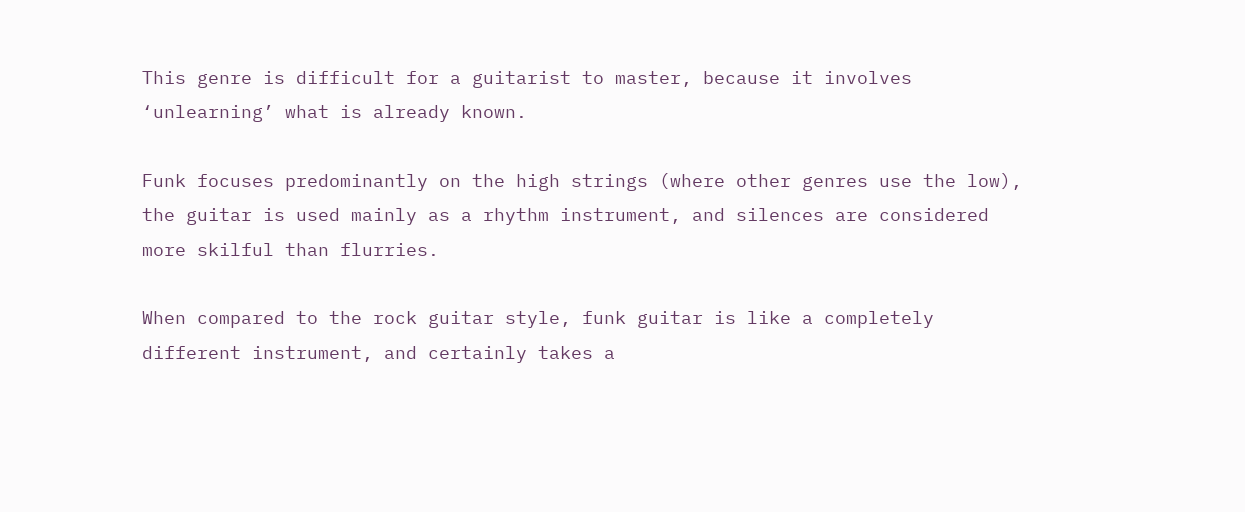This genre is difficult for a guitarist to master, because it involves ‘unlearning’ what is already known.

Funk focuses predominantly on the high strings (where other genres use the low), the guitar is used mainly as a rhythm instrument, and silences are considered more skilful than flurries.

When compared to the rock guitar style, funk guitar is like a completely different instrument, and certainly takes a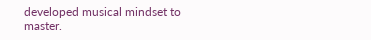developed musical mindset to master.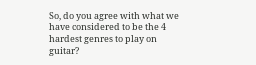So, do you agree with what we have considered to be the 4 hardest genres to play on guitar?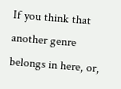If you think that another genre belongs in here, or,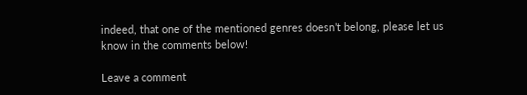indeed, that one of the mentioned genres doesn’t belong, please let us know in the comments below!

Leave a comment